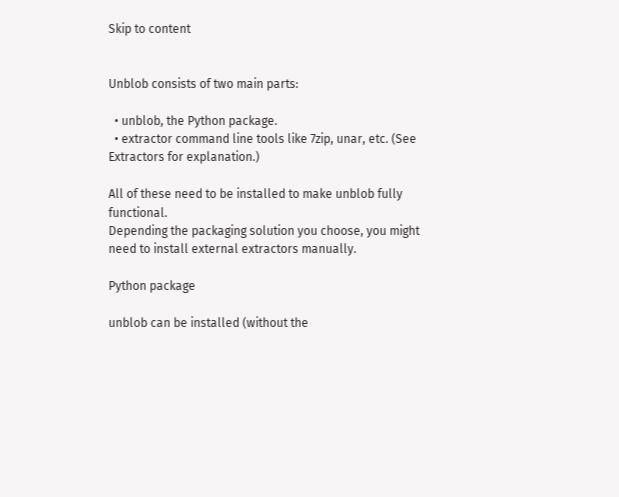Skip to content


Unblob consists of two main parts:

  • unblob, the Python package.
  • extractor command line tools like 7zip, unar, etc. (See Extractors for explanation.)

All of these need to be installed to make unblob fully functional.
Depending the packaging solution you choose, you might need to install external extractors manually.

Python package

unblob can be installed (without the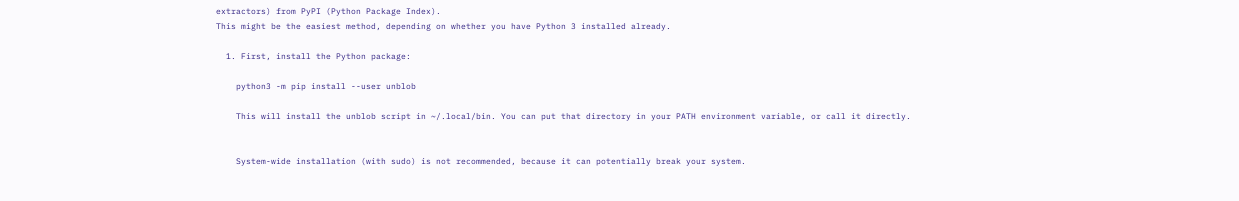extractors) from PyPI (Python Package Index).
This might be the easiest method, depending on whether you have Python 3 installed already.

  1. First, install the Python package:

    python3 -m pip install --user unblob

    This will install the unblob script in ~/.local/bin. You can put that directory in your PATH environment variable, or call it directly.


    System-wide installation (with sudo) is not recommended, because it can potentially break your system.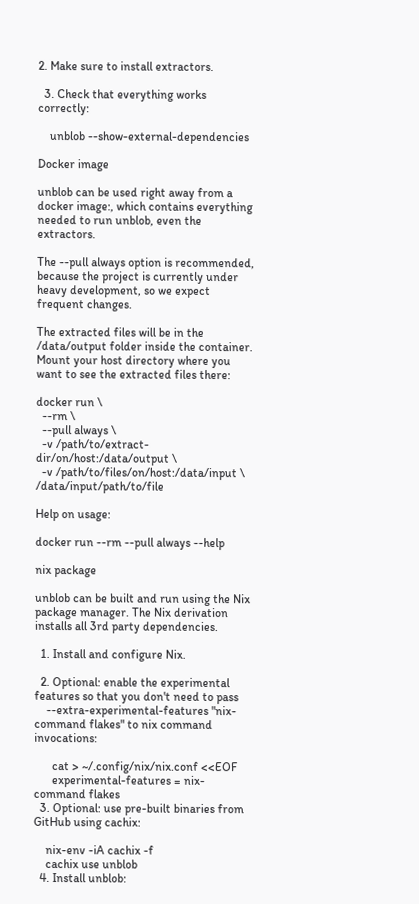2. Make sure to install extractors.

  3. Check that everything works correctly:

    unblob --show-external-dependencies

Docker image

unblob can be used right away from a docker image:, which contains everything needed to run unblob, even the extractors.

The --pull always option is recommended, because the project is currently under heavy development, so we expect frequent changes.

The extracted files will be in the /data/output folder inside the container. Mount your host directory where you want to see the extracted files there:

docker run \
  --rm \
  --pull always \
  -v /path/to/extract-dir/on/host:/data/output \
  -v /path/to/files/on/host:/data/input \ /data/input/path/to/file

Help on usage:

docker run --rm --pull always --help

nix package

unblob can be built and run using the Nix package manager. The Nix derivation installs all 3rd party dependencies.

  1. Install and configure Nix.

  2. Optional: enable the experimental features so that you don't need to pass
    --extra-experimental-features "nix-command flakes" to nix command invocations:

      cat > ~/.config/nix/nix.conf <<EOF
      experimental-features = nix-command flakes
  3. Optional: use pre-built binaries from GitHub using cachix:

    nix-env -iA cachix -f
    cachix use unblob
  4. Install unblob: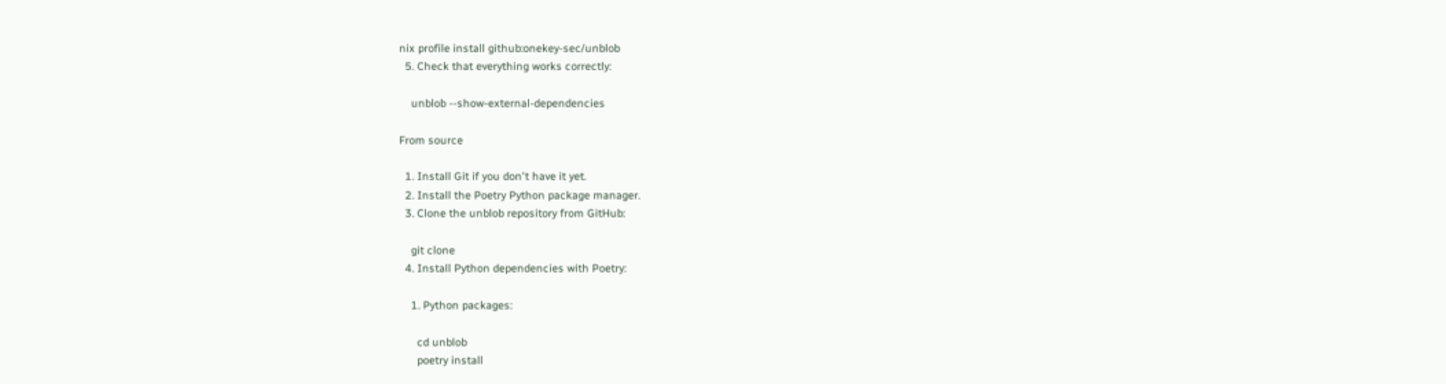nix profile install github:onekey-sec/unblob
  5. Check that everything works correctly:

    unblob --show-external-dependencies

From source

  1. Install Git if you don't have it yet.
  2. Install the Poetry Python package manager.
  3. Clone the unblob repository from GitHub:

    git clone
  4. Install Python dependencies with Poetry:

    1. Python packages:

      cd unblob
      poetry install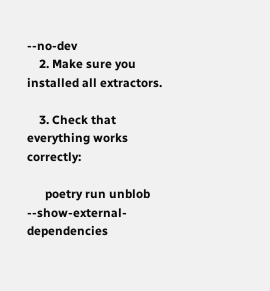--no-dev
    2. Make sure you installed all extractors.

    3. Check that everything works correctly:

      poetry run unblob --show-external-dependencies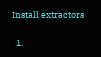Install extractors

  1.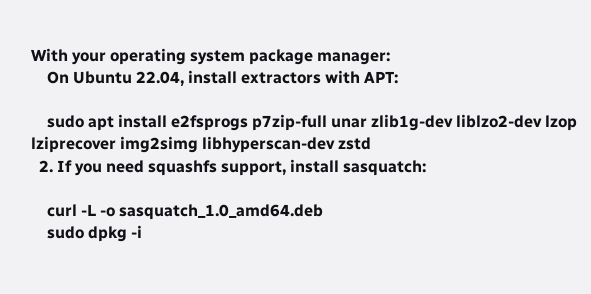With your operating system package manager:
    On Ubuntu 22.04, install extractors with APT:

    sudo apt install e2fsprogs p7zip-full unar zlib1g-dev liblzo2-dev lzop lziprecover img2simg libhyperscan-dev zstd
  2. If you need squashfs support, install sasquatch:

    curl -L -o sasquatch_1.0_amd64.deb
    sudo dpkg -i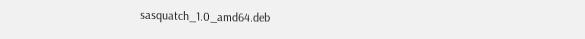sasquatch_1.0_amd64.deb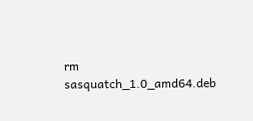rm sasquatch_1.0_amd64.deb